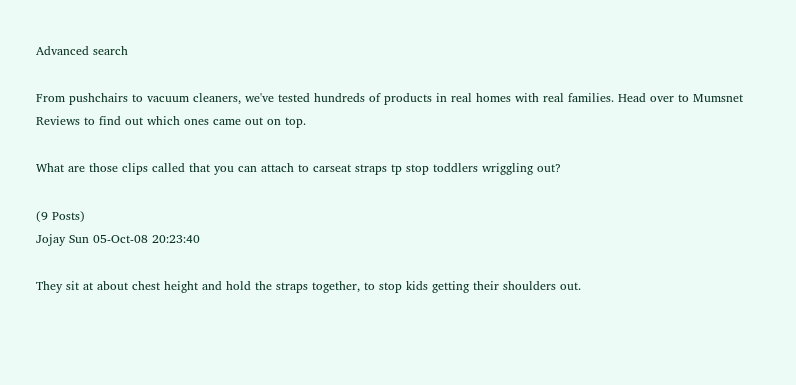Advanced search

From pushchairs to vacuum cleaners, we've tested hundreds of products in real homes with real families. Head over to Mumsnet Reviews to find out which ones came out on top.

What are those clips called that you can attach to carseat straps tp stop toddlers wriggling out?

(9 Posts)
Jojay Sun 05-Oct-08 20:23:40

They sit at about chest height and hold the straps together, to stop kids getting their shoulders out.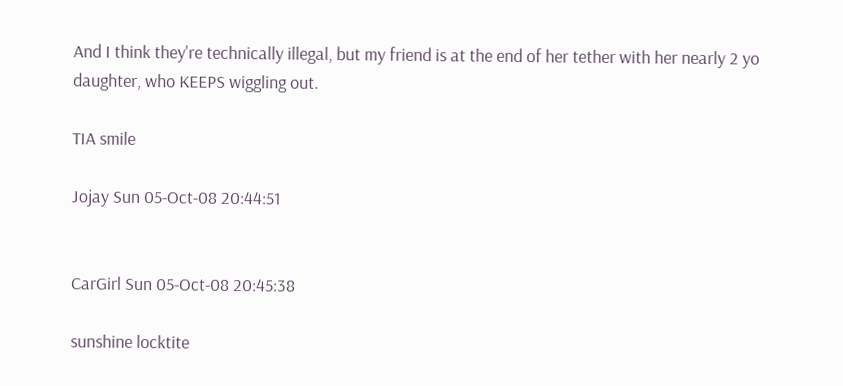And I think they're technically illegal, but my friend is at the end of her tether with her nearly 2 yo daughter, who KEEPS wiggling out.

TIA smile

Jojay Sun 05-Oct-08 20:44:51


CarGirl Sun 05-Oct-08 20:45:38

sunshine locktite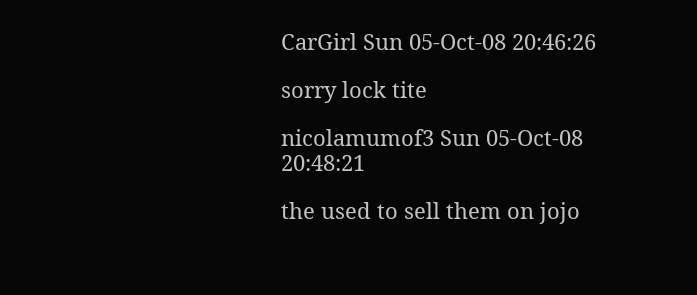CarGirl Sun 05-Oct-08 20:46:26

sorry lock tite

nicolamumof3 Sun 05-Oct-08 20:48:21

the used to sell them on jojo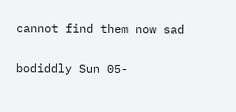cannot find them now sad

bodiddly Sun 05-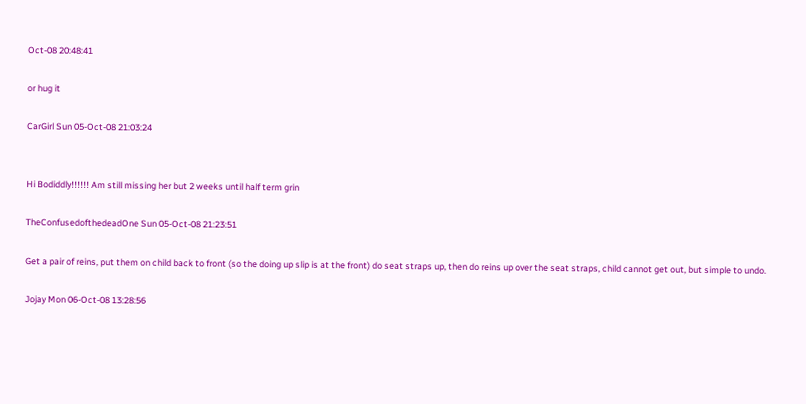Oct-08 20:48:41

or hug it

CarGirl Sun 05-Oct-08 21:03:24


Hi Bodiddly!!!!!! Am still missing her but 2 weeks until half term grin

TheConfusedofthedeadOne Sun 05-Oct-08 21:23:51

Get a pair of reins, put them on child back to front (so the doing up slip is at the front) do seat straps up, then do reins up over the seat straps, child cannot get out, but simple to undo.

Jojay Mon 06-Oct-08 13:28:56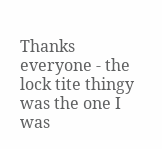Thanks everyone - the lock tite thingy was the one I was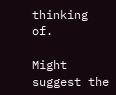thinking of.

Might suggest the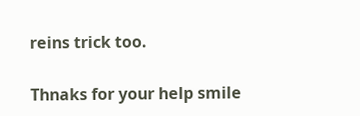reins trick too.

Thnaks for your help smile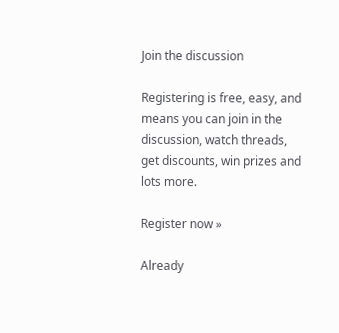Join the discussion

Registering is free, easy, and means you can join in the discussion, watch threads, get discounts, win prizes and lots more.

Register now »

Already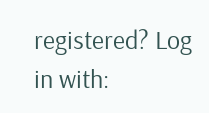registered? Log in with: